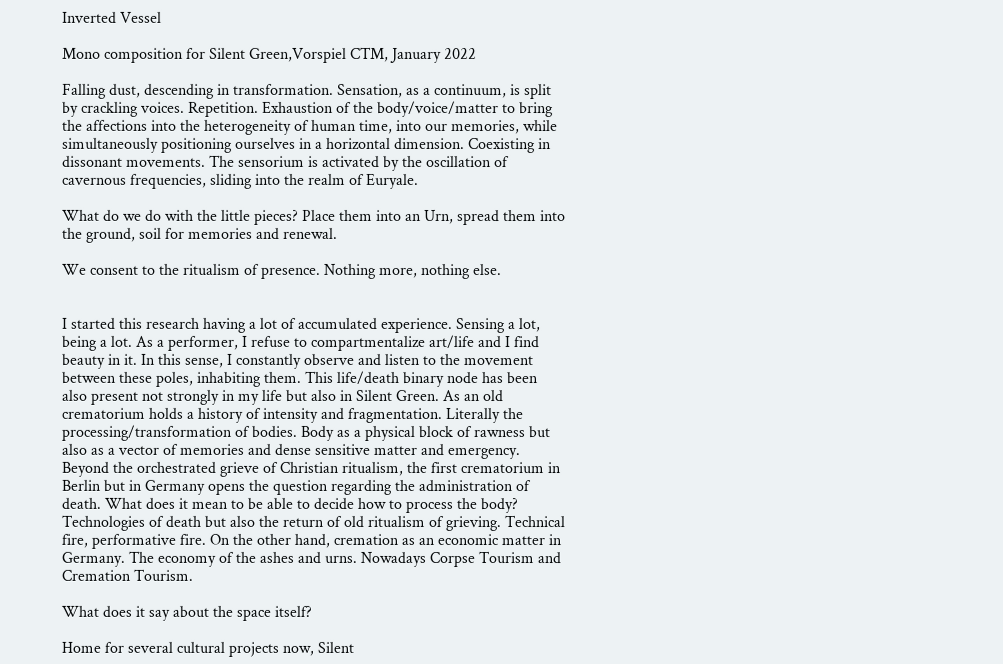Inverted Vessel

Mono composition for Silent Green,Vorspiel CTM, January 2022

Falling dust, descending in transformation. Sensation, as a continuum, is split by crackling voices. Repetition. Exhaustion of the body/voice/matter to bring the affections into the heterogeneity of human time, into our memories, while simultaneously positioning ourselves in a horizontal dimension. Coexisting in dissonant movements. The sensorium is activated by the oscillation of cavernous frequencies, sliding into the realm of Euryale.

What do we do with the little pieces? Place them into an Urn, spread them into the ground, soil for memories and renewal.

We consent to the ritualism of presence. Nothing more, nothing else.


I started this research having a lot of accumulated experience. Sensing a lot, being a lot. As a performer, I refuse to compartmentalize art/life and I find beauty in it. In this sense, I constantly observe and listen to the movement between these poles, inhabiting them. This life/death binary node has been also present not strongly in my life but also in Silent Green. As an old crematorium holds a history of intensity and fragmentation. Literally the processing/transformation of bodies. Body as a physical block of rawness but also as a vector of memories and dense sensitive matter and emergency. Beyond the orchestrated grieve of Christian ritualism, the first crematorium in Berlin but in Germany opens the question regarding the administration of death. What does it mean to be able to decide how to process the body? Technologies of death but also the return of old ritualism of grieving. Technical fire, performative fire. On the other hand, cremation as an economic matter in Germany. The economy of the ashes and urns. Nowadays Corpse Tourism and Cremation Tourism.

What does it say about the space itself?

Home for several cultural projects now, Silent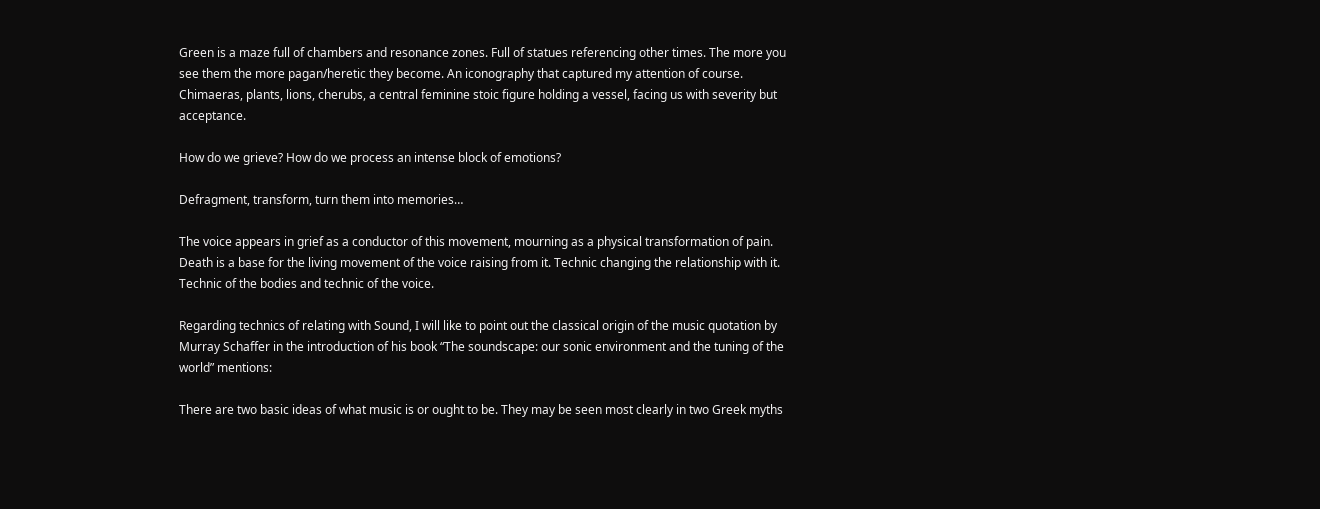Green is a maze full of chambers and resonance zones. Full of statues referencing other times. The more you see them the more pagan/heretic they become. An iconography that captured my attention of course. Chimaeras, plants, lions, cherubs, a central feminine stoic figure holding a vessel, facing us with severity but acceptance.

How do we grieve? How do we process an intense block of emotions?

Defragment, transform, turn them into memories…

The voice appears in grief as a conductor of this movement, mourning as a physical transformation of pain. Death is a base for the living movement of the voice raising from it. Technic changing the relationship with it. Technic of the bodies and technic of the voice.

Regarding technics of relating with Sound, I will like to point out the classical origin of the music quotation by Murray Schaffer in the introduction of his book “The soundscape: our sonic environment and the tuning of the world” mentions:

There are two basic ideas of what music is or ought to be. They may be seen most clearly in two Greek myths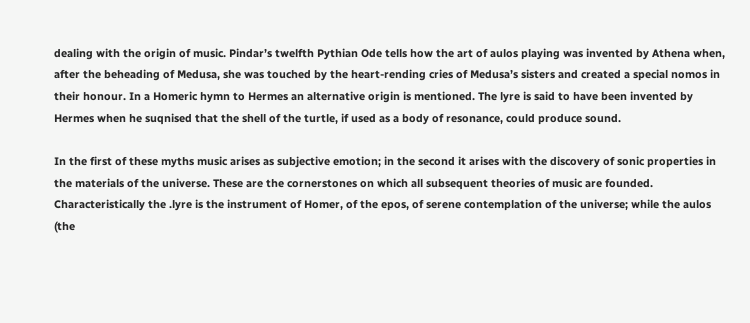dealing with the origin of music. Pindar’s twelfth Pythian Ode tells how the art of aulos playing was invented by Athena when, after the beheading of Medusa, she was touched by the heart-rending cries of Medusa’s sisters and created a special nomos in their honour. In a Homeric hymn to Hermes an alternative origin is mentioned. The lyre is said to have been invented by Hermes when he suqnised that the shell of the turtle, if used as a body of resonance, could produce sound.

In the first of these myths music arises as subjective emotion; in the second it arises with the discovery of sonic properties in the materials of the universe. These are the cornerstones on which all subsequent theories of music are founded. Characteristically the .lyre is the instrument of Homer, of the epos, of serene contemplation of the universe; while the aulos (the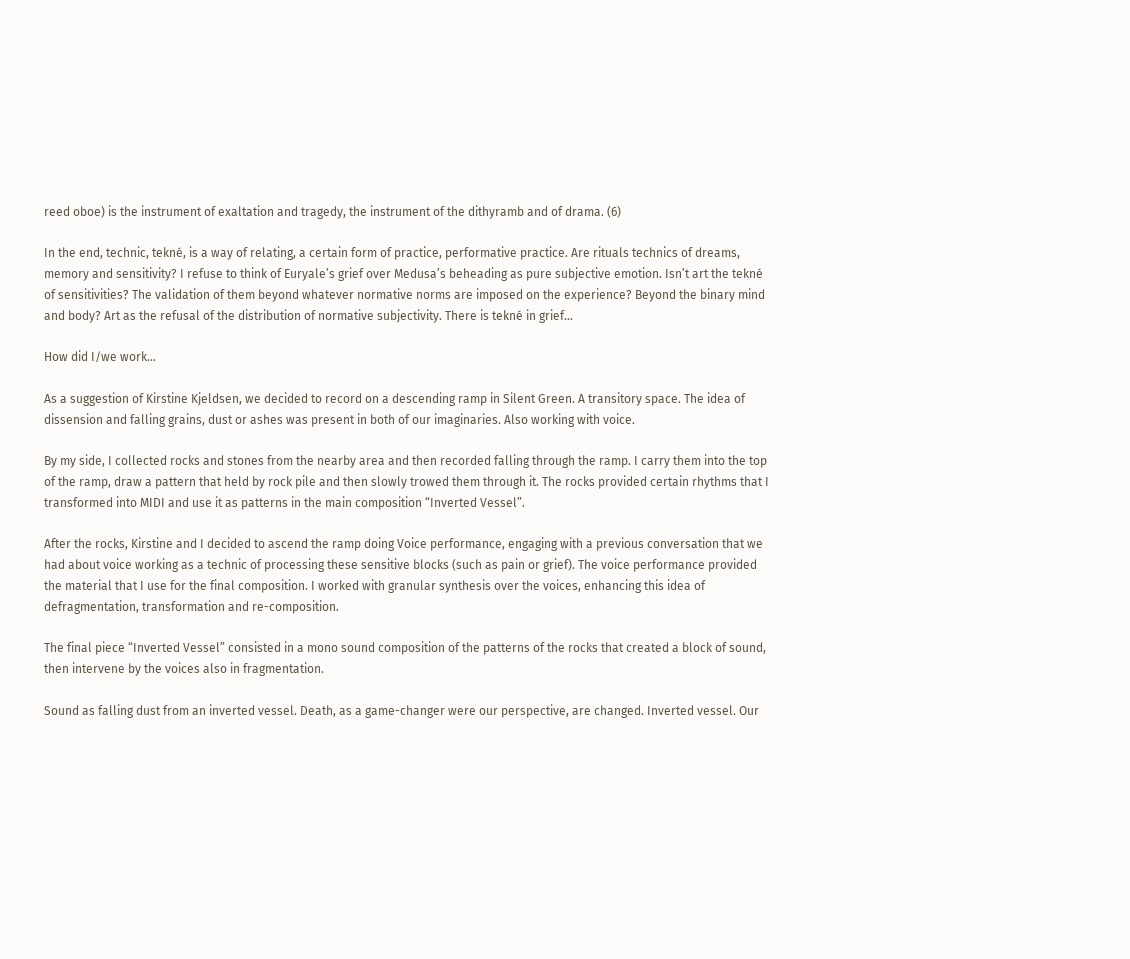reed oboe) is the instrument of exaltation and tragedy, the instrument of the dithyramb and of drama. (6)

In the end, technic, tekné, is a way of relating, a certain form of practice, performative practice. Are rituals technics of dreams, memory and sensitivity? I refuse to think of Euryale’s grief over Medusa’s beheading as pure subjective emotion. Isn’t art the tekné of sensitivities? The validation of them beyond whatever normative norms are imposed on the experience? Beyond the binary mind and body? Art as the refusal of the distribution of normative subjectivity. There is tekné in grief…

How did I/we work…

As a suggestion of Kirstine Kjeldsen, we decided to record on a descending ramp in Silent Green. A transitory space. The idea of dissension and falling grains, dust or ashes was present in both of our imaginaries. Also working with voice.

By my side, I collected rocks and stones from the nearby area and then recorded falling through the ramp. I carry them into the top of the ramp, draw a pattern that held by rock pile and then slowly trowed them through it. The rocks provided certain rhythms that I transformed into MIDI and use it as patterns in the main composition “Inverted Vessel”.

After the rocks, Kirstine and I decided to ascend the ramp doing Voice performance, engaging with a previous conversation that we had about voice working as a technic of processing these sensitive blocks (such as pain or grief). The voice performance provided the material that I use for the final composition. I worked with granular synthesis over the voices, enhancing this idea of defragmentation, transformation and re-composition.

The final piece “Inverted Vessel” consisted in a mono sound composition of the patterns of the rocks that created a block of sound, then intervene by the voices also in fragmentation.

Sound as falling dust from an inverted vessel. Death, as a game-changer were our perspective, are changed. Inverted vessel. Our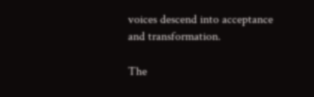voices descend into acceptance and transformation.

The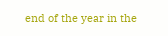end of the year in the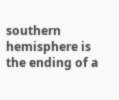southern hemisphere is the ending of a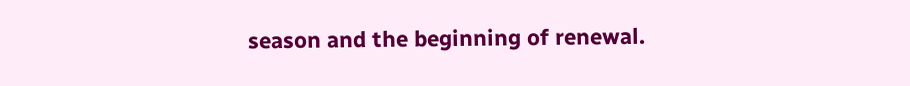season and the beginning of renewal.